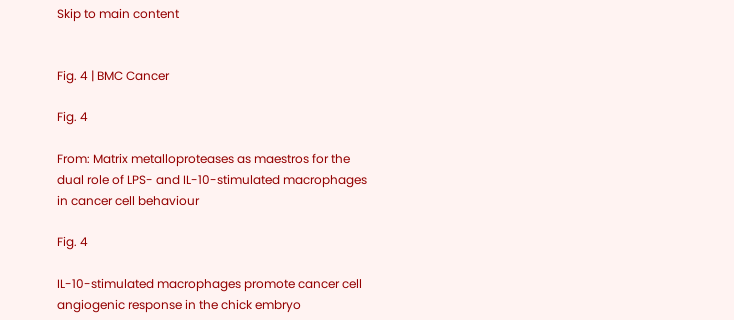Skip to main content


Fig. 4 | BMC Cancer

Fig. 4

From: Matrix metalloproteases as maestros for the dual role of LPS- and IL-10-stimulated macrophages in cancer cell behaviour

Fig. 4

IL-10-stimulated macrophages promote cancer cell angiogenic response in the chick embryo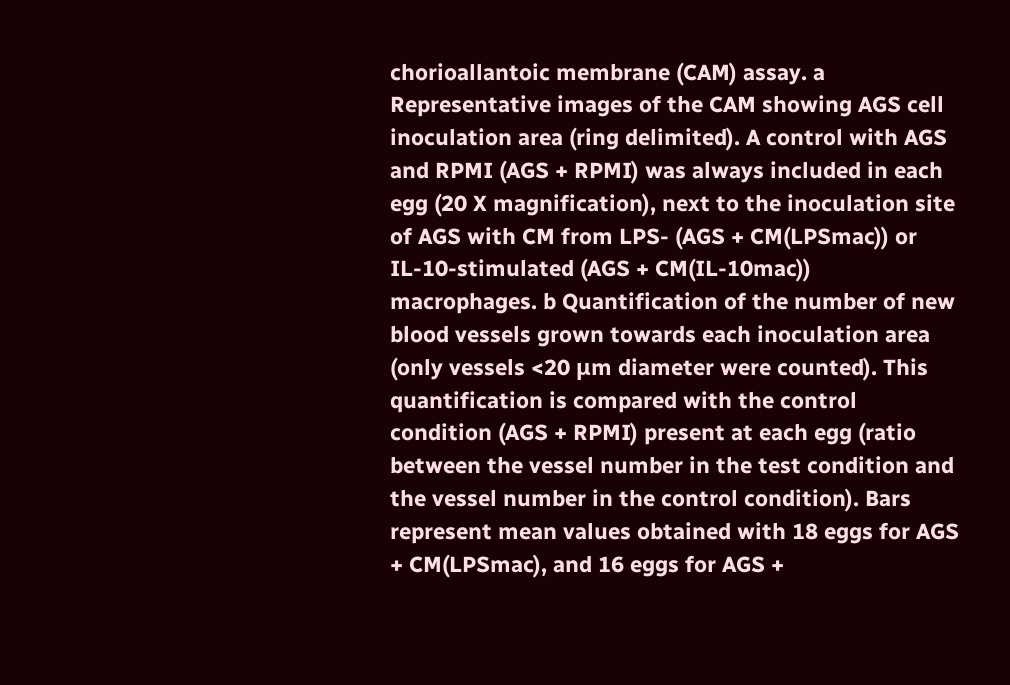chorioallantoic membrane (CAM) assay. a Representative images of the CAM showing AGS cell inoculation area (ring delimited). A control with AGS and RPMI (AGS + RPMI) was always included in each egg (20 X magnification), next to the inoculation site of AGS with CM from LPS- (AGS + CM(LPSmac)) or IL-10-stimulated (AGS + CM(IL-10mac)) macrophages. b Quantification of the number of new blood vessels grown towards each inoculation area (only vessels <20 μm diameter were counted). This quantification is compared with the control condition (AGS + RPMI) present at each egg (ratio between the vessel number in the test condition and the vessel number in the control condition). Bars represent mean values obtained with 18 eggs for AGS + CM(LPSmac), and 16 eggs for AGS +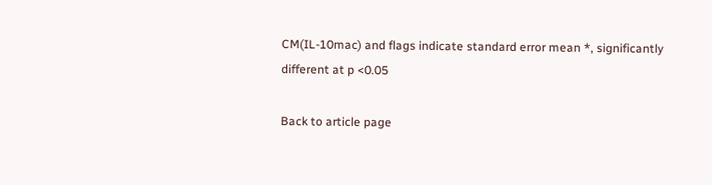CM(IL-10mac) and flags indicate standard error mean *, significantly different at p <0.05

Back to article page